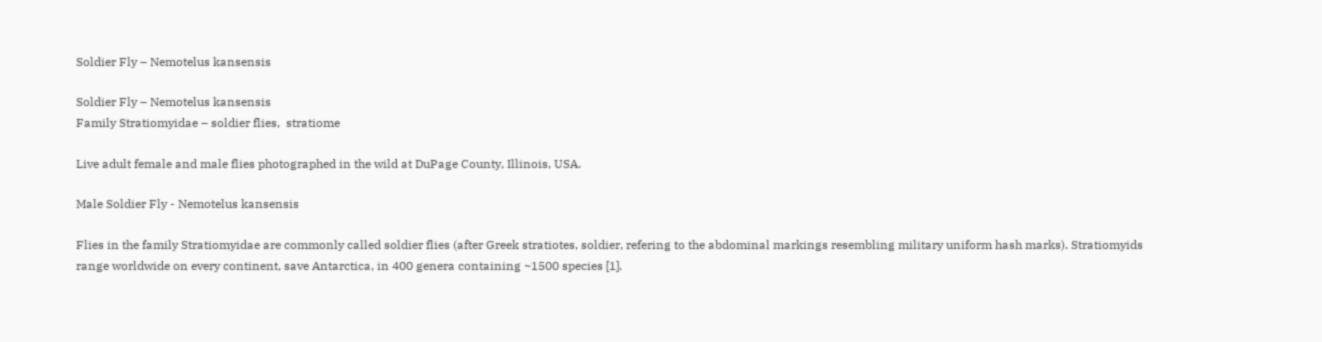Soldier Fly – Nemotelus kansensis

Soldier Fly – Nemotelus kansensis
Family Stratiomyidae – soldier flies,  stratiome

Live adult female and male flies photographed in the wild at DuPage County, Illinois, USA.

Male Soldier Fly - Nemotelus kansensis

Flies in the family Stratiomyidae are commonly called soldier flies (after Greek stratiotes, soldier, refering to the abdominal markings resembling military uniform hash marks). Stratiomyids range worldwide on every continent, save Antarctica, in 400 genera containing ~1500 species [1].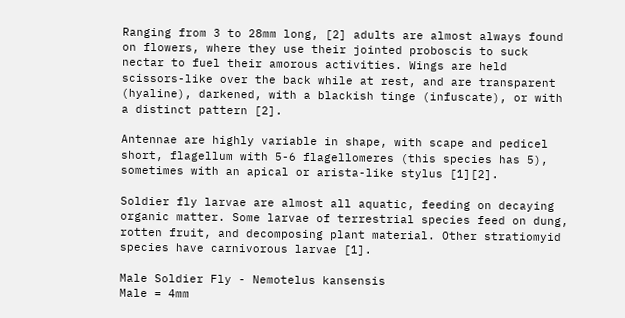Ranging from 3 to 28mm long, [2] adults are almost always found on flowers, where they use their jointed proboscis to suck nectar to fuel their amorous activities. Wings are held scissors-like over the back while at rest, and are transparent (hyaline), darkened, with a blackish tinge (infuscate), or with a distinct pattern [2].

Antennae are highly variable in shape, with scape and pedicel short, flagellum with 5-6 flagellomeres (this species has 5), sometimes with an apical or arista-like stylus [1][2].

Soldier fly larvae are almost all aquatic, feeding on decaying organic matter. Some larvae of terrestrial species feed on dung, rotten fruit, and decomposing plant material. Other stratiomyid species have carnivorous larvae [1].

Male Soldier Fly - Nemotelus kansensis
Male = 4mm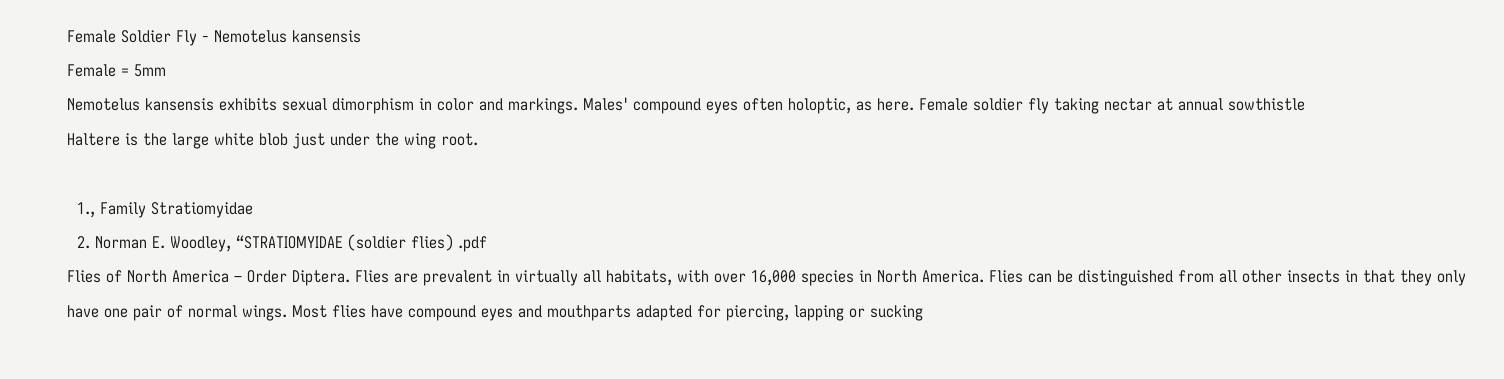Female Soldier Fly - Nemotelus kansensis
Female = 5mm
Nemotelus kansensis exhibits sexual dimorphism in color and markings. Males' compound eyes often holoptic, as here. Female soldier fly taking nectar at annual sowthistle
Haltere is the large white blob just under the wing root.

  1., Family Stratiomyidae
  2. Norman E. Woodley, “STRATIOMYIDAE (soldier flies) .pdf
Flies of North America – Order Diptera. Flies are prevalent in virtually all habitats, with over 16,000 species in North America. Flies can be distinguished from all other insects in that they only have one pair of normal wings. Most flies have compound eyes and mouthparts adapted for piercing, lapping or sucking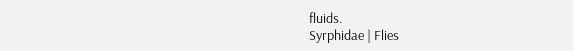fluids.
Syrphidae | Flies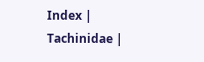Index | Tachinidae |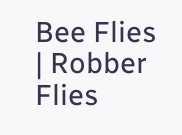Bee Flies | Robber Flies